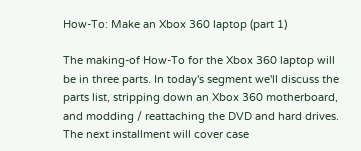How-To: Make an Xbox 360 laptop (part 1)

The making-of How-To for the Xbox 360 laptop will be in three parts. In today's segment we'll discuss the parts list, stripping down an Xbox 360 motherboard, and modding / reattaching the DVD and hard drives. The next installment will cover case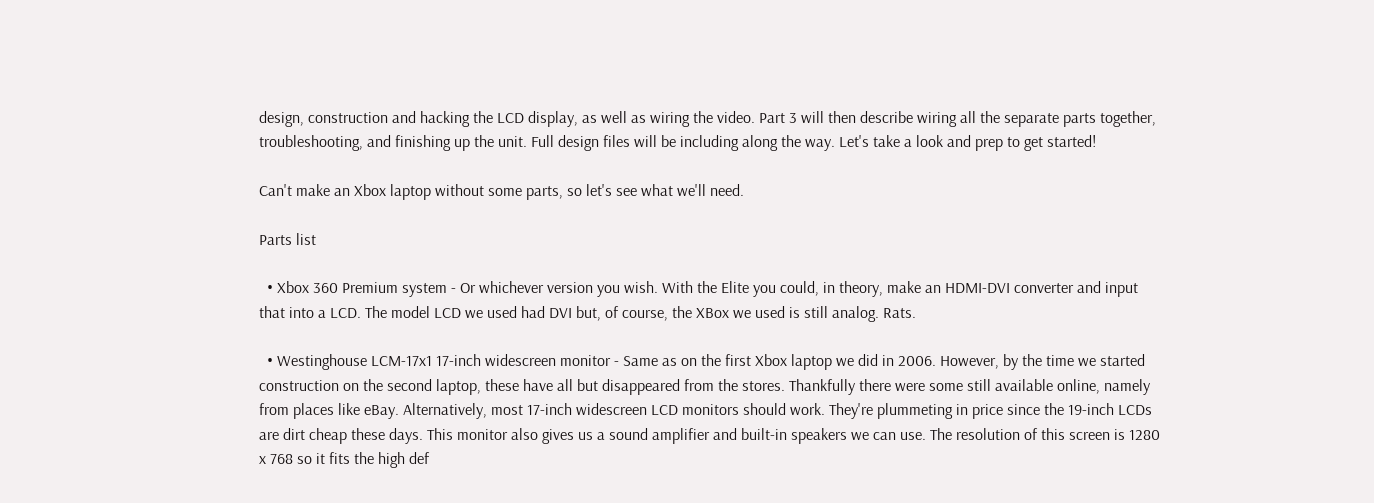design, construction and hacking the LCD display, as well as wiring the video. Part 3 will then describe wiring all the separate parts together, troubleshooting, and finishing up the unit. Full design files will be including along the way. Let's take a look and prep to get started!

Can't make an Xbox laptop without some parts, so let's see what we'll need.

Parts list

  • Xbox 360 Premium system - Or whichever version you wish. With the Elite you could, in theory, make an HDMI-DVI converter and input that into a LCD. The model LCD we used had DVI but, of course, the XBox we used is still analog. Rats.

  • Westinghouse LCM-17x1 17-inch widescreen monitor - Same as on the first Xbox laptop we did in 2006. However, by the time we started construction on the second laptop, these have all but disappeared from the stores. Thankfully there were some still available online, namely from places like eBay. Alternatively, most 17-inch widescreen LCD monitors should work. They're plummeting in price since the 19-inch LCDs are dirt cheap these days. This monitor also gives us a sound amplifier and built-in speakers we can use. The resolution of this screen is 1280 x 768 so it fits the high def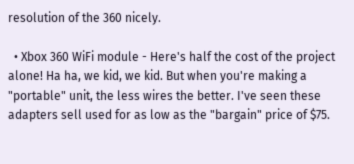resolution of the 360 nicely.

  • Xbox 360 WiFi module - Here's half the cost of the project alone! Ha ha, we kid, we kid. But when you're making a "portable" unit, the less wires the better. I've seen these adapters sell used for as low as the "bargain" price of $75.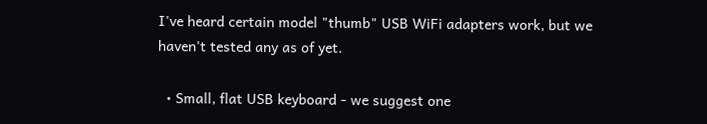I've heard certain model "thumb" USB WiFi adapters work, but we haven't tested any as of yet.

  • Small, flat USB keyboard - we suggest one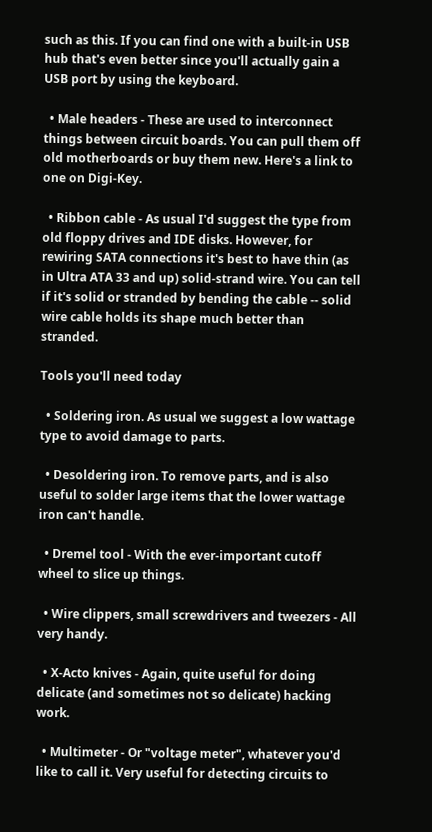such as this. If you can find one with a built-in USB hub that's even better since you'll actually gain a USB port by using the keyboard.

  • Male headers - These are used to interconnect things between circuit boards. You can pull them off old motherboards or buy them new. Here's a link to one on Digi-Key.

  • Ribbon cable - As usual I'd suggest the type from old floppy drives and IDE disks. However, for rewiring SATA connections it's best to have thin (as in Ultra ATA 33 and up) solid-strand wire. You can tell if it's solid or stranded by bending the cable -- solid wire cable holds its shape much better than stranded.

Tools you'll need today

  • Soldering iron. As usual we suggest a low wattage type to avoid damage to parts.

  • Desoldering iron. To remove parts, and is also useful to solder large items that the lower wattage iron can't handle.

  • Dremel tool - With the ever-important cutoff wheel to slice up things.

  • Wire clippers, small screwdrivers and tweezers - All very handy.

  • X-Acto knives - Again, quite useful for doing delicate (and sometimes not so delicate) hacking work.

  • Multimeter - Or "voltage meter", whatever you'd like to call it. Very useful for detecting circuits to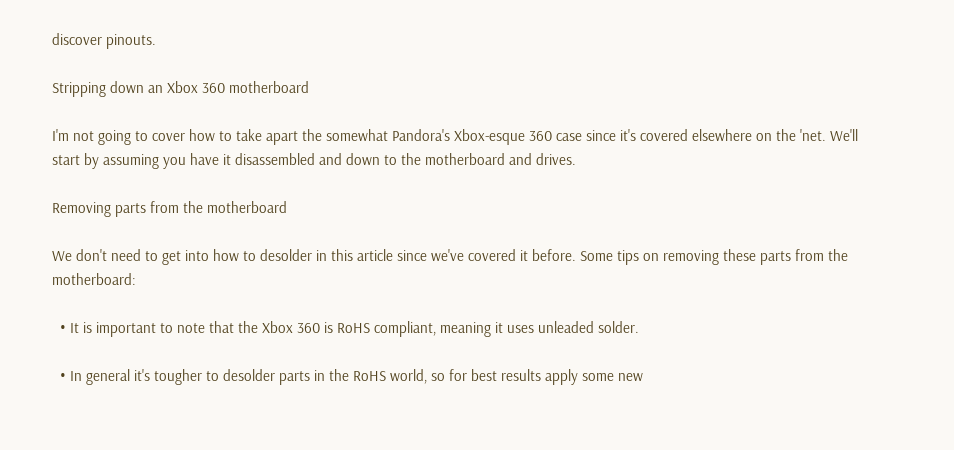discover pinouts.

Stripping down an Xbox 360 motherboard

I'm not going to cover how to take apart the somewhat Pandora's Xbox-esque 360 case since it's covered elsewhere on the 'net. We'll start by assuming you have it disassembled and down to the motherboard and drives.

Removing parts from the motherboard

We don't need to get into how to desolder in this article since we've covered it before. Some tips on removing these parts from the motherboard:

  • It is important to note that the Xbox 360 is RoHS compliant, meaning it uses unleaded solder.

  • In general it's tougher to desolder parts in the RoHS world, so for best results apply some new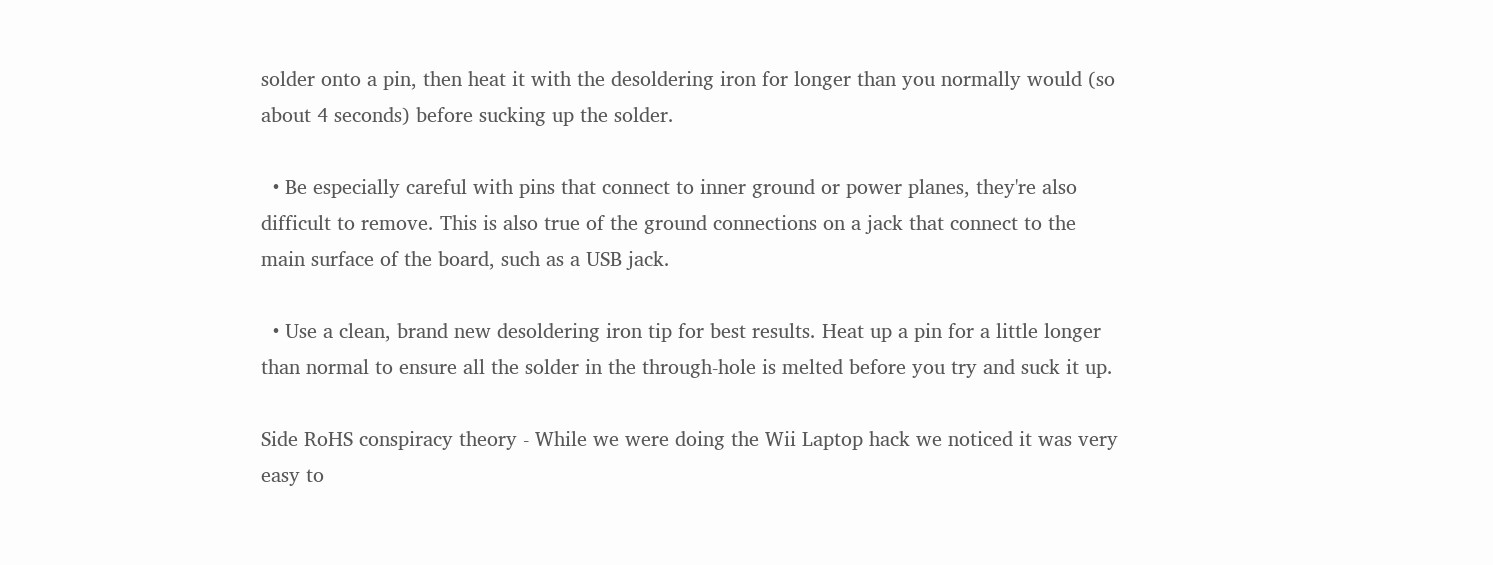solder onto a pin, then heat it with the desoldering iron for longer than you normally would (so about 4 seconds) before sucking up the solder.

  • Be especially careful with pins that connect to inner ground or power planes, they're also difficult to remove. This is also true of the ground connections on a jack that connect to the main surface of the board, such as a USB jack.

  • Use a clean, brand new desoldering iron tip for best results. Heat up a pin for a little longer than normal to ensure all the solder in the through-hole is melted before you try and suck it up.

Side RoHS conspiracy theory - While we were doing the Wii Laptop hack we noticed it was very easy to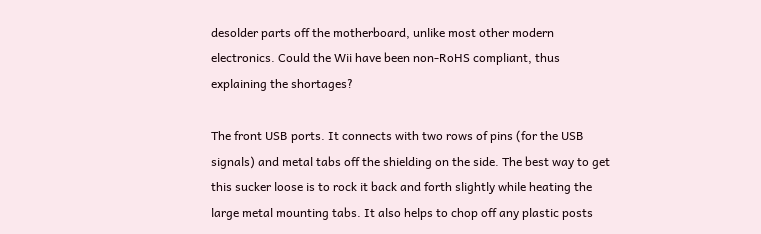desolder parts off the motherboard, unlike most other modern electronics. Could the Wii have been non-RoHS compliant, thus explaining the shortages?

The front USB ports. It connects with two rows of pins (for the USB signals) and metal tabs off the shielding on the side. The best way to get this sucker loose is to rock it back and forth slightly while heating the large metal mounting tabs. It also helps to chop off any plastic posts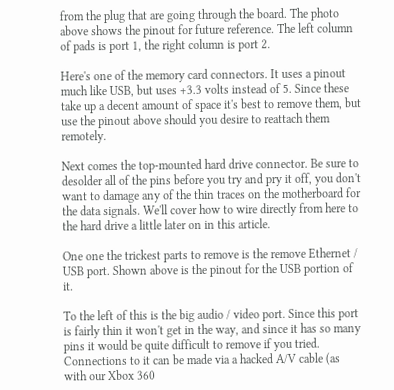from the plug that are going through the board. The photo above shows the pinout for future reference. The left column of pads is port 1, the right column is port 2.

Here's one of the memory card connectors. It uses a pinout much like USB, but uses +3.3 volts instead of 5. Since these take up a decent amount of space it's best to remove them, but use the pinout above should you desire to reattach them remotely.

Next comes the top-mounted hard drive connector. Be sure to desolder all of the pins before you try and pry it off, you don't want to damage any of the thin traces on the motherboard for the data signals. We'll cover how to wire directly from here to the hard drive a little later on in this article.

One one the trickest parts to remove is the remove Ethernet / USB port. Shown above is the pinout for the USB portion of it.

To the left of this is the big audio / video port. Since this port is fairly thin it won't get in the way, and since it has so many pins it would be quite difficult to remove if you tried. Connections to it can be made via a hacked A/V cable (as with our Xbox 360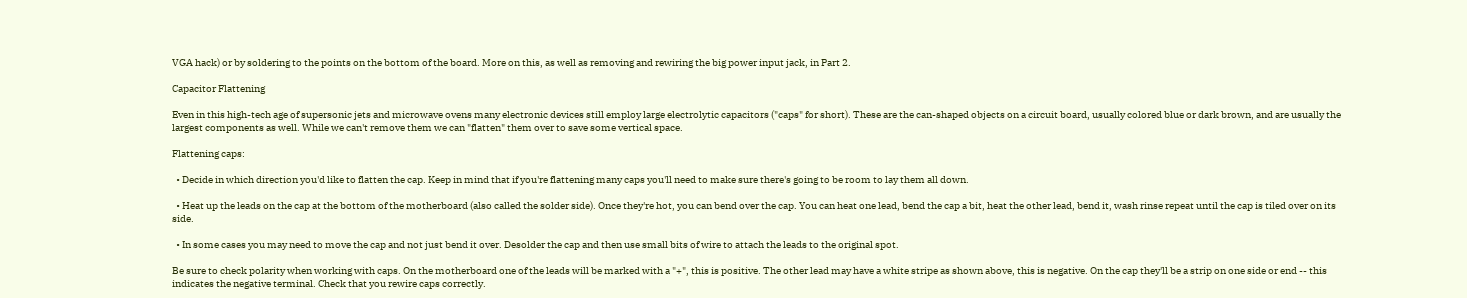VGA hack) or by soldering to the points on the bottom of the board. More on this, as well as removing and rewiring the big power input jack, in Part 2.

Capacitor Flattening

Even in this high-tech age of supersonic jets and microwave ovens many electronic devices still employ large electrolytic capacitors ("caps" for short). These are the can-shaped objects on a circuit board, usually colored blue or dark brown, and are usually the largest components as well. While we can't remove them we can "flatten" them over to save some vertical space.

Flattening caps:

  • Decide in which direction you'd like to flatten the cap. Keep in mind that if you're flattening many caps you'll need to make sure there's going to be room to lay them all down.

  • Heat up the leads on the cap at the bottom of the motherboard (also called the solder side). Once they're hot, you can bend over the cap. You can heat one lead, bend the cap a bit, heat the other lead, bend it, wash rinse repeat until the cap is tiled over on its side.

  • In some cases you may need to move the cap and not just bend it over. Desolder the cap and then use small bits of wire to attach the leads to the original spot.

Be sure to check polarity when working with caps. On the motherboard one of the leads will be marked with a "+", this is positive. The other lead may have a white stripe as shown above, this is negative. On the cap they'll be a strip on one side or end -- this indicates the negative terminal. Check that you rewire caps correctly.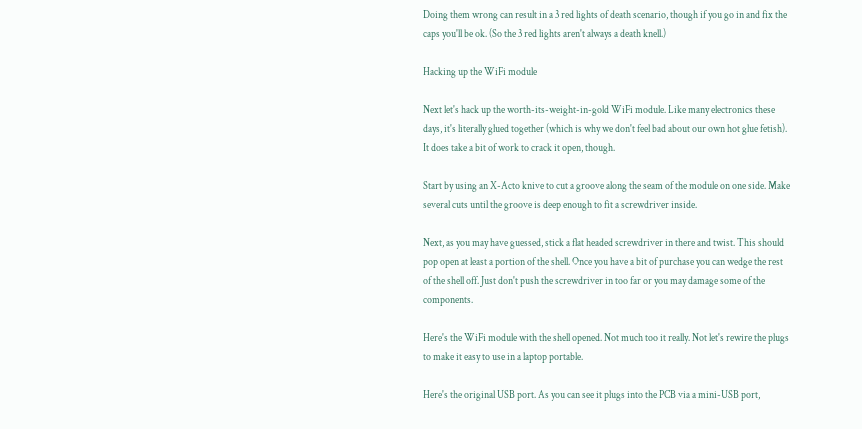Doing them wrong can result in a 3 red lights of death scenario, though if you go in and fix the caps you'll be ok. (So the 3 red lights aren't always a death knell.)

Hacking up the WiFi module

Next let's hack up the worth-its-weight-in-gold WiFi module. Like many electronics these days, it's literally glued together (which is why we don't feel bad about our own hot glue fetish). It does take a bit of work to crack it open, though.

Start by using an X-Acto knive to cut a groove along the seam of the module on one side. Make several cuts until the groove is deep enough to fit a screwdriver inside.

Next, as you may have guessed, stick a flat headed screwdriver in there and twist. This should pop open at least a portion of the shell. Once you have a bit of purchase you can wedge the rest of the shell off. Just don't push the screwdriver in too far or you may damage some of the components.

Here's the WiFi module with the shell opened. Not much too it really. Not let's rewire the plugs to make it easy to use in a laptop portable.

Here's the original USB port. As you can see it plugs into the PCB via a mini-USB port,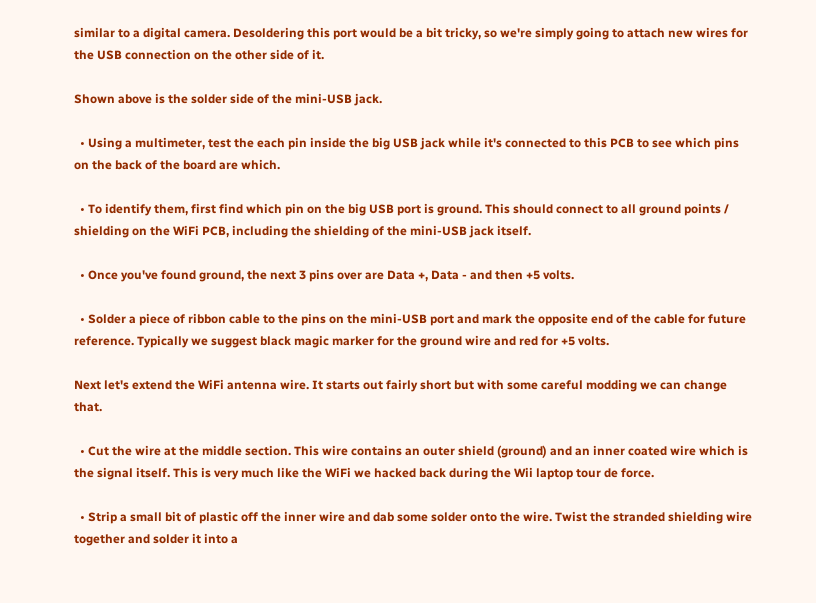similar to a digital camera. Desoldering this port would be a bit tricky, so we're simply going to attach new wires for the USB connection on the other side of it.

Shown above is the solder side of the mini-USB jack.

  • Using a multimeter, test the each pin inside the big USB jack while it's connected to this PCB to see which pins on the back of the board are which.

  • To identify them, first find which pin on the big USB port is ground. This should connect to all ground points / shielding on the WiFi PCB, including the shielding of the mini-USB jack itself.

  • Once you've found ground, the next 3 pins over are Data +, Data - and then +5 volts.

  • Solder a piece of ribbon cable to the pins on the mini-USB port and mark the opposite end of the cable for future reference. Typically we suggest black magic marker for the ground wire and red for +5 volts.

Next let's extend the WiFi antenna wire. It starts out fairly short but with some careful modding we can change that.

  • Cut the wire at the middle section. This wire contains an outer shield (ground) and an inner coated wire which is the signal itself. This is very much like the WiFi we hacked back during the Wii laptop tour de force.

  • Strip a small bit of plastic off the inner wire and dab some solder onto the wire. Twist the stranded shielding wire together and solder it into a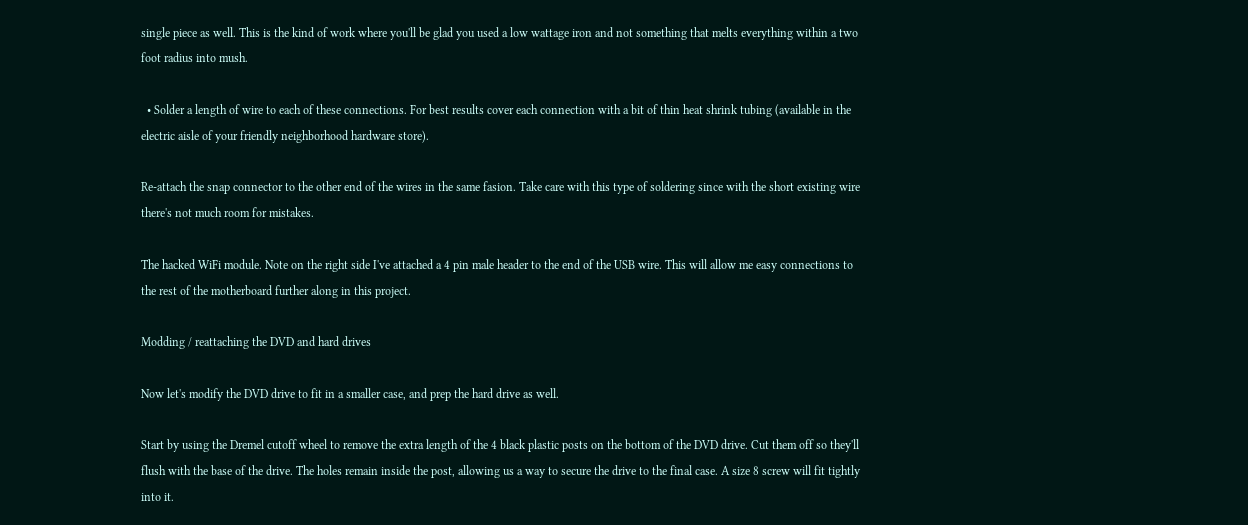single piece as well. This is the kind of work where you'll be glad you used a low wattage iron and not something that melts everything within a two foot radius into mush.

  • Solder a length of wire to each of these connections. For best results cover each connection with a bit of thin heat shrink tubing (available in the electric aisle of your friendly neighborhood hardware store).

Re-attach the snap connector to the other end of the wires in the same fasion. Take care with this type of soldering since with the short existing wire there's not much room for mistakes.

The hacked WiFi module. Note on the right side I've attached a 4 pin male header to the end of the USB wire. This will allow me easy connections to the rest of the motherboard further along in this project.

Modding / reattaching the DVD and hard drives

Now let's modify the DVD drive to fit in a smaller case, and prep the hard drive as well.

Start by using the Dremel cutoff wheel to remove the extra length of the 4 black plastic posts on the bottom of the DVD drive. Cut them off so they'll flush with the base of the drive. The holes remain inside the post, allowing us a way to secure the drive to the final case. A size 8 screw will fit tightly into it.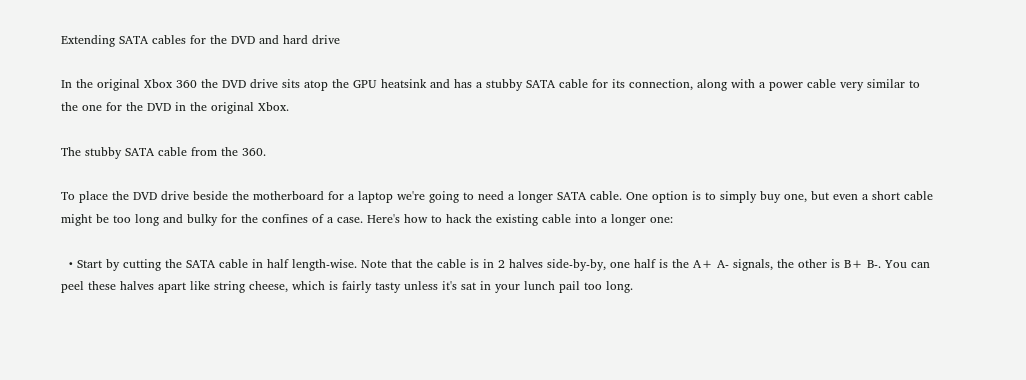Extending SATA cables for the DVD and hard drive

In the original Xbox 360 the DVD drive sits atop the GPU heatsink and has a stubby SATA cable for its connection, along with a power cable very similar to the one for the DVD in the original Xbox.

The stubby SATA cable from the 360.

To place the DVD drive beside the motherboard for a laptop we're going to need a longer SATA cable. One option is to simply buy one, but even a short cable might be too long and bulky for the confines of a case. Here's how to hack the existing cable into a longer one:

  • Start by cutting the SATA cable in half length-wise. Note that the cable is in 2 halves side-by-by, one half is the A+ A- signals, the other is B+ B-. You can peel these halves apart like string cheese, which is fairly tasty unless it's sat in your lunch pail too long.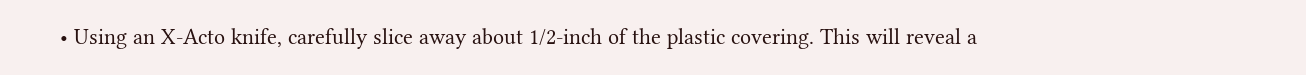• Using an X-Acto knife, carefully slice away about 1/2-inch of the plastic covering. This will reveal a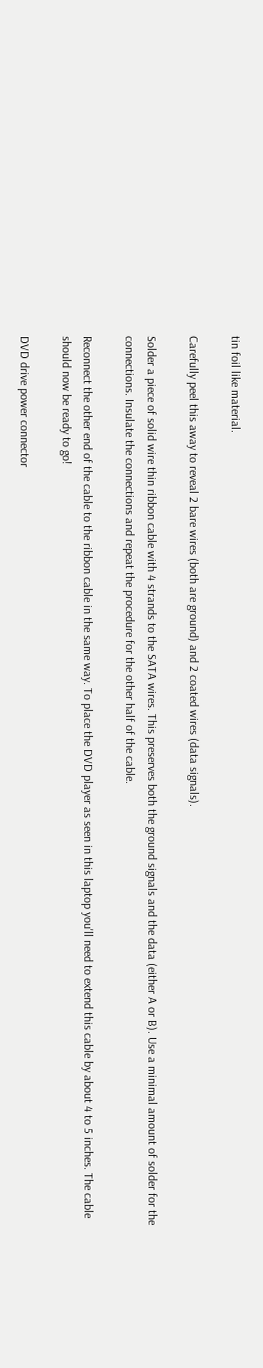tin foil like material.

Carefully peel this away to reveal 2 bare wires (both are ground) and 2 coated wires (data signals).

Solder a piece of solid wire thin ribbon cable with 4 strands to the SATA wires. This preserves both the ground signals and the data (either A or B). Use a minimal amount of solder for the connections. Insulate the connections and repeat the procedure for the other half of the cable.

Reconnect the other end of the cable to the ribbon cable in the same way. To place the DVD player as seen in this laptop you'll need to extend this cable by about 4 to 5 inches. The cable should now be ready to go!

DVD drive power connector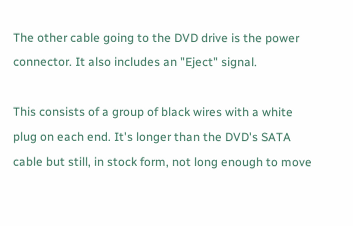The other cable going to the DVD drive is the power connector. It also includes an "Eject" signal.

This consists of a group of black wires with a white plug on each end. It's longer than the DVD's SATA cable but still, in stock form, not long enough to move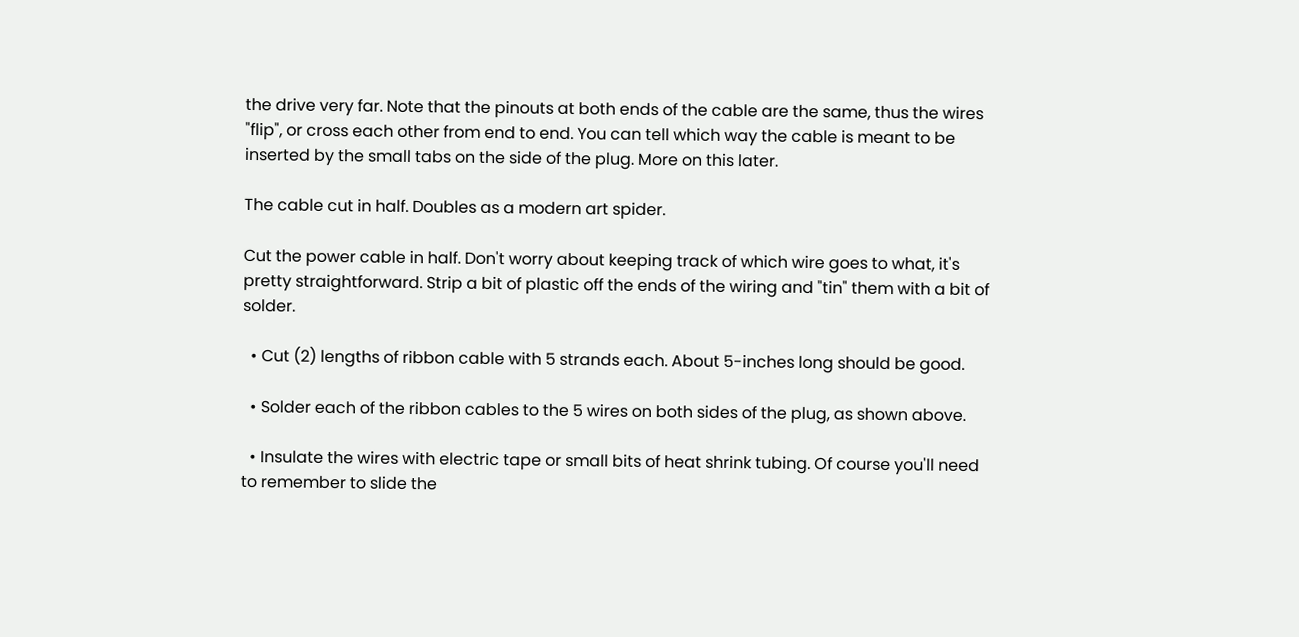the drive very far. Note that the pinouts at both ends of the cable are the same, thus the wires "flip", or cross each other from end to end. You can tell which way the cable is meant to be inserted by the small tabs on the side of the plug. More on this later.

The cable cut in half. Doubles as a modern art spider.

Cut the power cable in half. Don't worry about keeping track of which wire goes to what, it's pretty straightforward. Strip a bit of plastic off the ends of the wiring and "tin" them with a bit of solder.

  • Cut (2) lengths of ribbon cable with 5 strands each. About 5-inches long should be good.

  • Solder each of the ribbon cables to the 5 wires on both sides of the plug, as shown above.

  • Insulate the wires with electric tape or small bits of heat shrink tubing. Of course you'll need to remember to slide the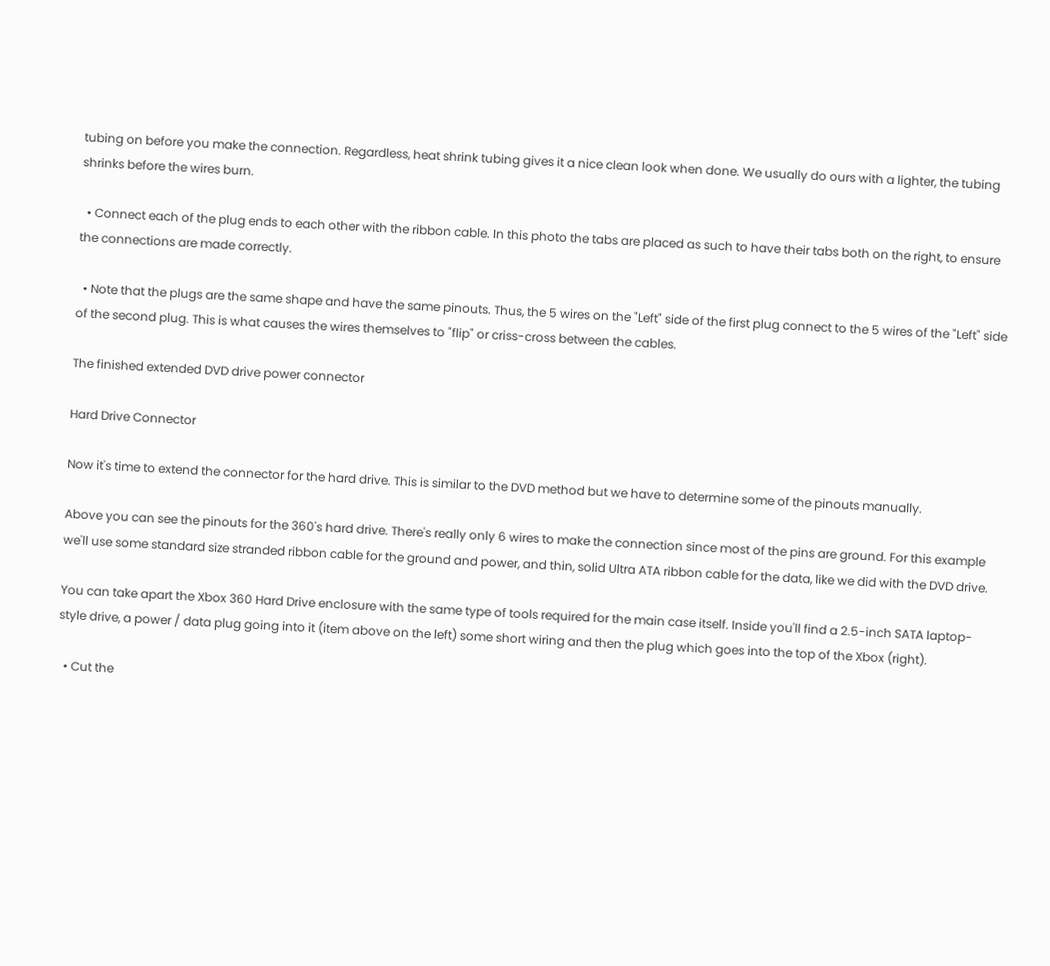tubing on before you make the connection. Regardless, heat shrink tubing gives it a nice clean look when done. We usually do ours with a lighter, the tubing shrinks before the wires burn.

  • Connect each of the plug ends to each other with the ribbon cable. In this photo the tabs are placed as such to have their tabs both on the right, to ensure the connections are made correctly.

  • Note that the plugs are the same shape and have the same pinouts. Thus, the 5 wires on the "Left" side of the first plug connect to the 5 wires of the "Left" side of the second plug. This is what causes the wires themselves to "flip" or criss-cross between the cables.

The finished extended DVD drive power connector

Hard Drive Connector

Now it's time to extend the connector for the hard drive. This is similar to the DVD method but we have to determine some of the pinouts manually.

Above you can see the pinouts for the 360's hard drive. There's really only 6 wires to make the connection since most of the pins are ground. For this example we'll use some standard size stranded ribbon cable for the ground and power, and thin, solid Ultra ATA ribbon cable for the data, like we did with the DVD drive.

You can take apart the Xbox 360 Hard Drive enclosure with the same type of tools required for the main case itself. Inside you'll find a 2.5-inch SATA laptop-style drive, a power / data plug going into it (item above on the left) some short wiring and then the plug which goes into the top of the Xbox (right).

  • Cut the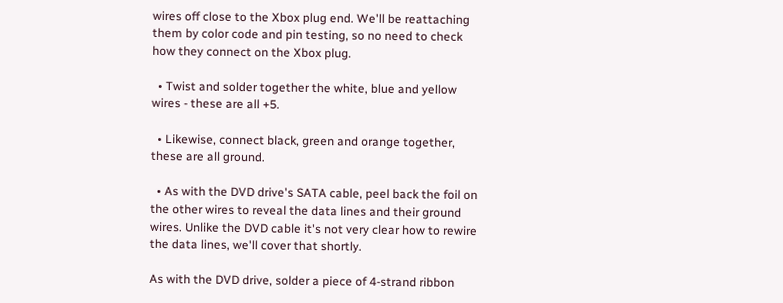wires off close to the Xbox plug end. We'll be reattaching them by color code and pin testing, so no need to check how they connect on the Xbox plug.

  • Twist and solder together the white, blue and yellow wires - these are all +5.

  • Likewise, connect black, green and orange together, these are all ground.

  • As with the DVD drive's SATA cable, peel back the foil on the other wires to reveal the data lines and their ground wires. Unlike the DVD cable it's not very clear how to rewire the data lines, we'll cover that shortly.

As with the DVD drive, solder a piece of 4-strand ribbon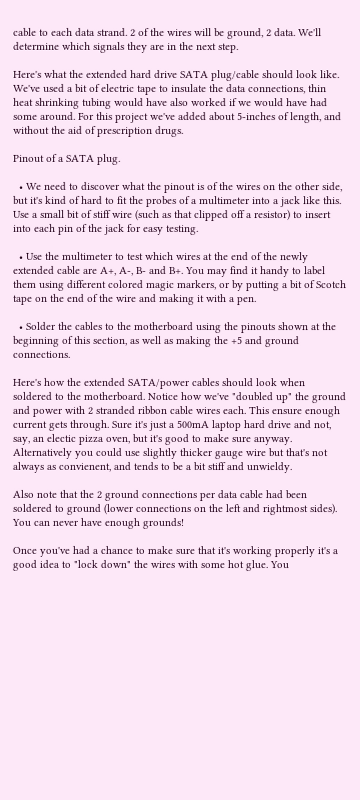cable to each data strand. 2 of the wires will be ground, 2 data. We'll determine which signals they are in the next step.

Here's what the extended hard drive SATA plug/cable should look like. We've used a bit of electric tape to insulate the data connections, thin heat shrinking tubing would have also worked if we would have had some around. For this project we've added about 5-inches of length, and without the aid of prescription drugs.

Pinout of a SATA plug.

  • We need to discover what the pinout is of the wires on the other side, but it's kind of hard to fit the probes of a multimeter into a jack like this. Use a small bit of stiff wire (such as that clipped off a resistor) to insert into each pin of the jack for easy testing.

  • Use the multimeter to test which wires at the end of the newly extended cable are A+, A-, B- and B+. You may find it handy to label them using different colored magic markers, or by putting a bit of Scotch tape on the end of the wire and making it with a pen.

  • Solder the cables to the motherboard using the pinouts shown at the beginning of this section, as well as making the +5 and ground connections.

Here's how the extended SATA/power cables should look when soldered to the motherboard. Notice how we've "doubled up" the ground and power with 2 stranded ribbon cable wires each. This ensure enough current gets through. Sure it's just a 500mA laptop hard drive and not, say, an electic pizza oven, but it's good to make sure anyway. Alternatively you could use slightly thicker gauge wire but that's not always as convienent, and tends to be a bit stiff and unwieldy.

Also note that the 2 ground connections per data cable had been soldered to ground (lower connections on the left and rightmost sides). You can never have enough grounds!

Once you've had a chance to make sure that it's working properly it's a good idea to "lock down" the wires with some hot glue. You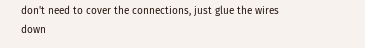don't need to cover the connections, just glue the wires down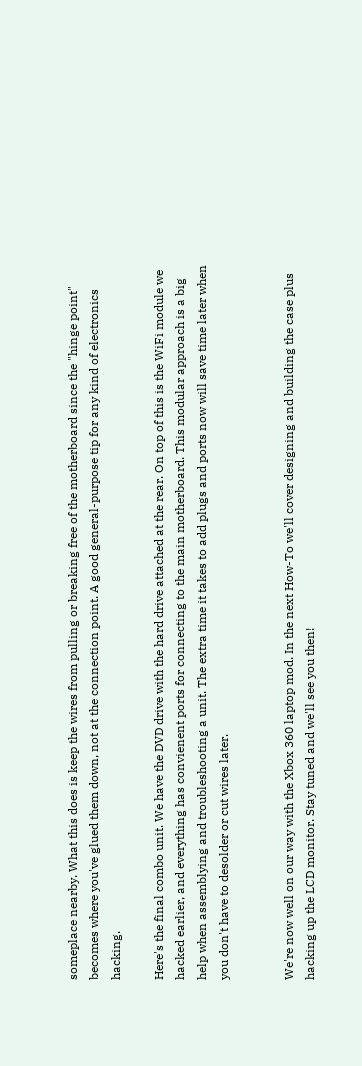someplace nearby. What this does is keep the wires from pulling or breaking free of the motherboard since the "hinge point" becomes where you've glued them down, not at the connection point. A good general-purpose tip for any kind of electronics hacking.

Here's the final combo unit. We have the DVD drive with the hard drive attached at the rear. On top of this is the WiFi module we hacked earlier, and everything has convienent ports for connecting to the main motherboard. This modular approach is a big help when assemblying and troubleshooting a unit. The extra time it takes to add plugs and ports now will save time later when you don't have to desolder or cut wires later.


We're now well on our way with the Xbox 360 laptop mod. In the next How-To we'll cover designing and building the case plus hacking up the LCD monitor. Stay tuned and we'll see you then!